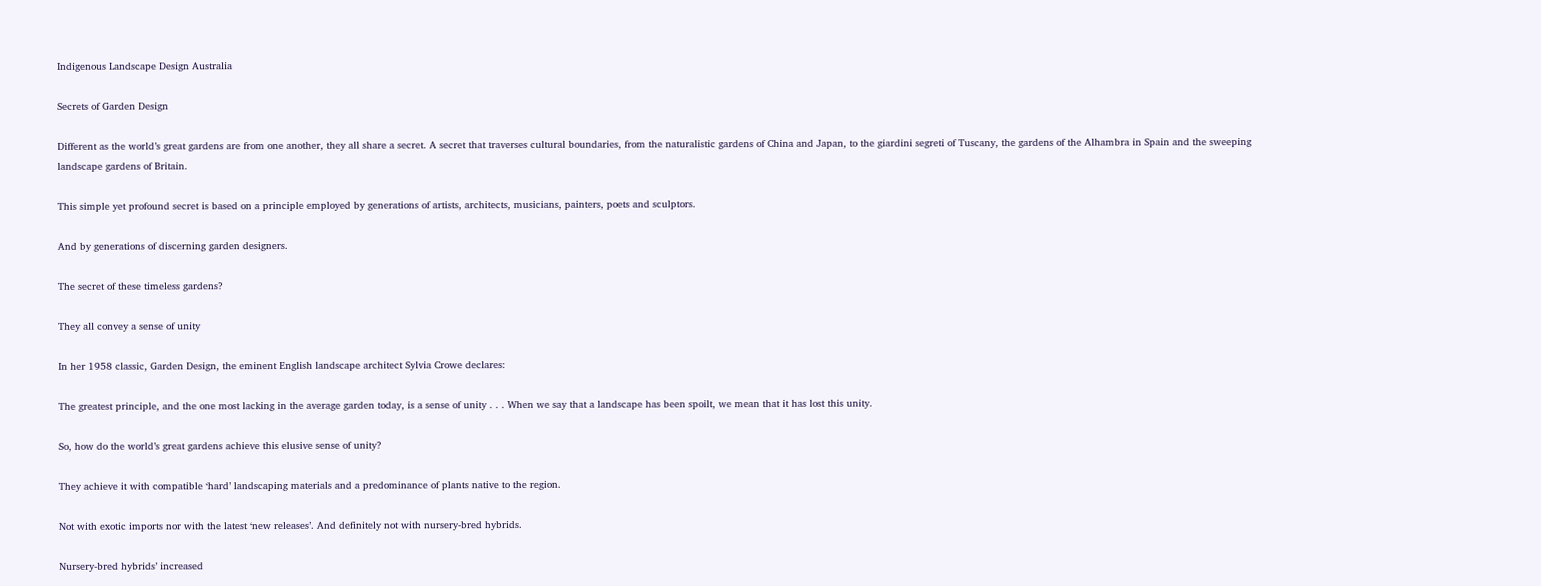Indigenous Landscape Design Australia

Secrets of Garden Design

Different as the world’s great gardens are from one another, they all share a secret. A secret that traverses cultural boundaries, from the naturalistic gardens of China and Japan, to the giardini segreti of Tuscany, the gardens of the Alhambra in Spain and the sweeping landscape gardens of Britain.

This simple yet profound secret is based on a principle employed by generations of artists, architects, musicians, painters, poets and sculptors.

And by generations of discerning garden designers.

The secret of these timeless gardens?

They all convey a sense of unity

In her 1958 classic, Garden Design, the eminent English landscape architect Sylvia Crowe declares:

The greatest principle, and the one most lacking in the average garden today, is a sense of unity . . . When we say that a landscape has been spoilt, we mean that it has lost this unity.

So, how do the world’s great gardens achieve this elusive sense of unity?

They achieve it with compatible ‘hard’ landscaping materials and a predominance of plants native to the region.

Not with exotic imports nor with the latest ‘new releases’. And definitely not with nursery-bred hybrids.

Nursery-bred hybrids’ increased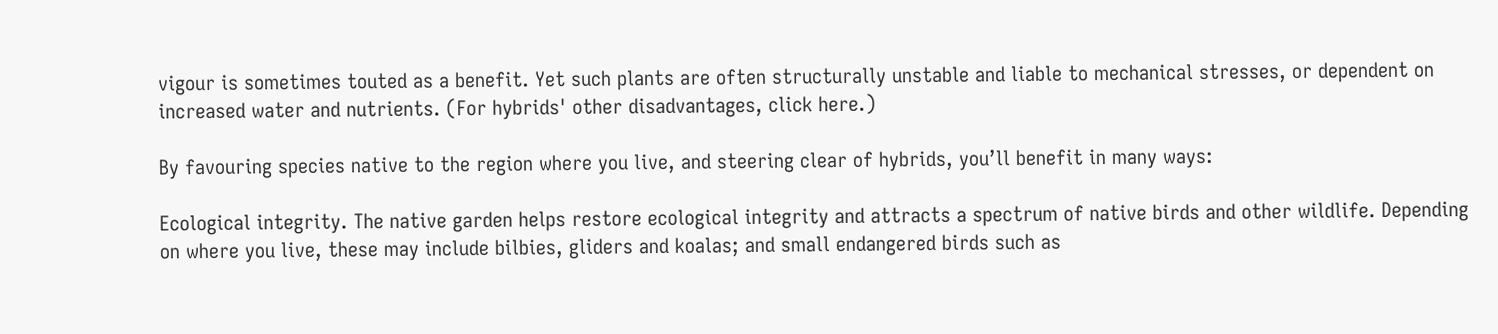vigour is sometimes touted as a benefit. Yet such plants are often structurally unstable and liable to mechanical stresses, or dependent on increased water and nutrients. (For hybrids' other disadvantages, click here.)

By favouring species native to the region where you live, and steering clear of hybrids, you’ll benefit in many ways:

Ecological integrity. The native garden helps restore ecological integrity and attracts a spectrum of native birds and other wildlife. Depending on where you live, these may include bilbies, gliders and koalas; and small endangered birds such as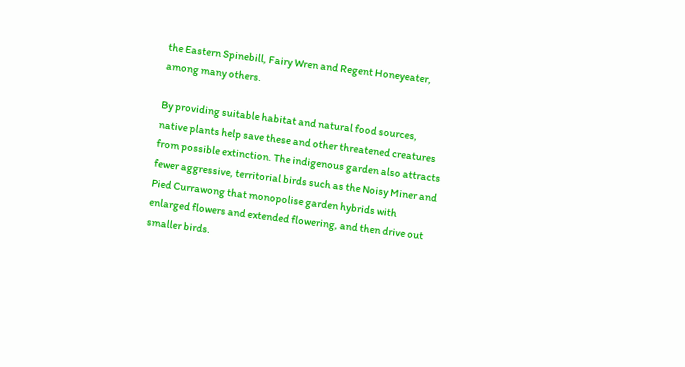the Eastern Spinebill, Fairy Wren and Regent Honeyeater, among many others.

By providing suitable habitat and natural food sources, native plants help save these and other threatened creatures from possible extinction. The indigenous garden also attracts fewer aggressive, territorial birds such as the Noisy Miner and Pied Currawong that monopolise garden hybrids with enlarged flowers and extended flowering, and then drive out smaller birds.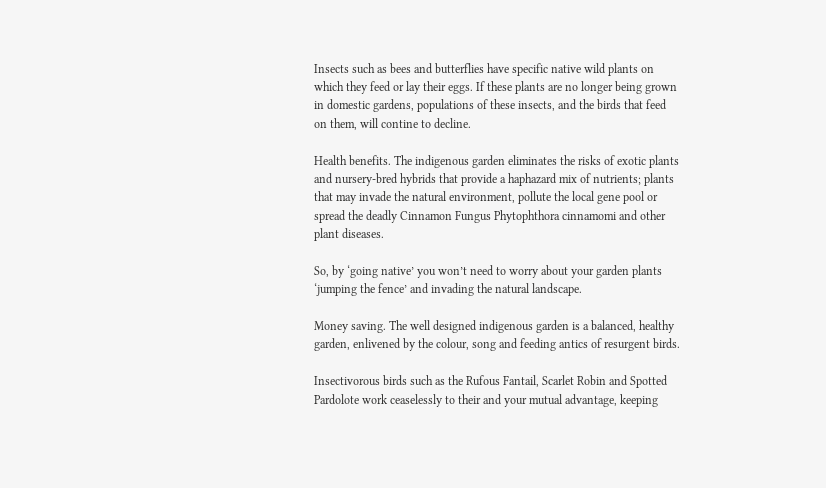Insects such as bees and butterflies have specific native wild plants on which they feed or lay their eggs. If these plants are no longer being grown in domestic gardens, populations of these insects, and the birds that feed on them, will contine to decline.

Health benefits. The indigenous garden eliminates the risks of exotic plants and nursery-bred hybrids that provide a haphazard mix of nutrients; plants that may invade the natural environment, pollute the local gene pool or spread the deadly Cinnamon Fungus Phytophthora cinnamomi and other plant diseases.

So, by ‘going native’ you won’t need to worry about your garden plants ‘jumping the fence’ and invading the natural landscape.

Money saving. The well designed indigenous garden is a balanced, healthy garden, enlivened by the colour, song and feeding antics of resurgent birds.

Insectivorous birds such as the Rufous Fantail, Scarlet Robin and Spotted Pardolote work ceaselessly to their and your mutual advantage, keeping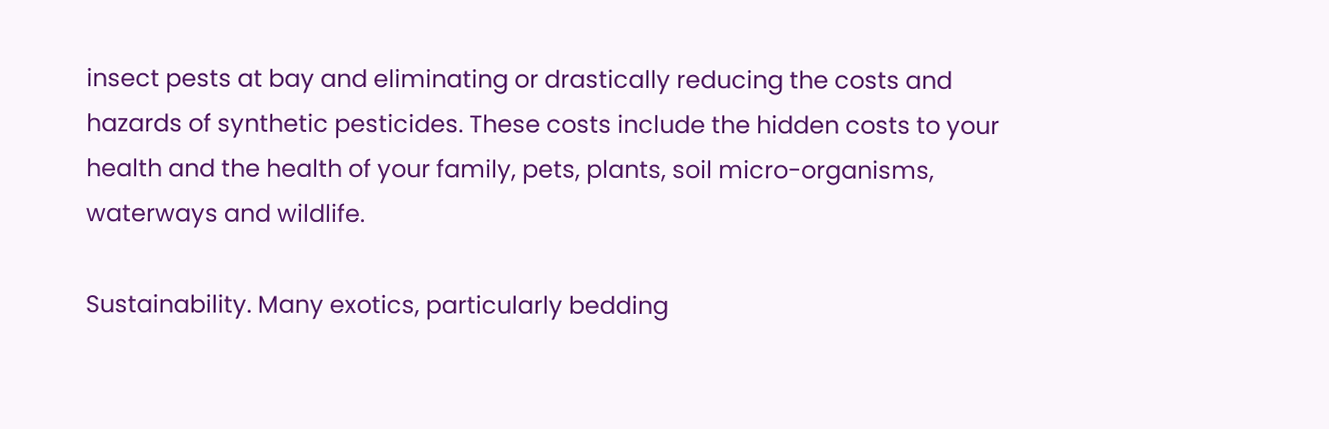insect pests at bay and eliminating or drastically reducing the costs and hazards of synthetic pesticides. These costs include the hidden costs to your health and the health of your family, pets, plants, soil micro-organisms, waterways and wildlife.

Sustainability. Many exotics, particularly bedding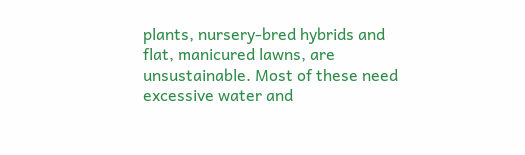plants, nursery-bred hybrids and flat, manicured lawns, are unsustainable. Most of these need excessive water and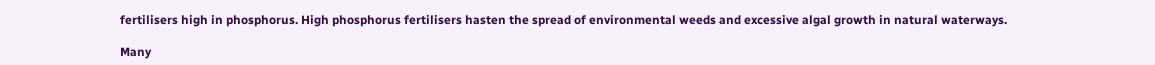fertilisers high in phosphorus. High phosphorus fertilisers hasten the spread of environmental weeds and excessive algal growth in natural waterways.

Many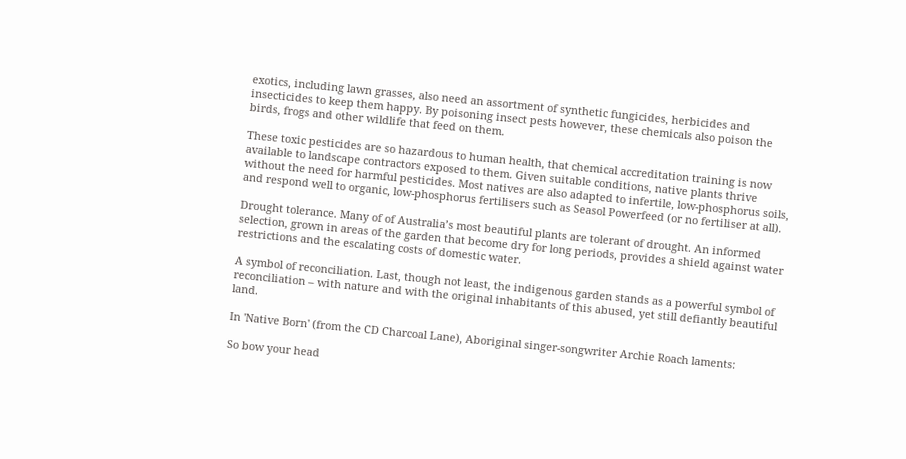exotics, including lawn grasses, also need an assortment of synthetic fungicides, herbicides and insecticides to keep them happy. By poisoning insect pests however, these chemicals also poison the birds, frogs and other wildlife that feed on them.

These toxic pesticides are so hazardous to human health, that chemical accreditation training is now available to landscape contractors exposed to them. Given suitable conditions, native plants thrive without the need for harmful pesticides. Most natives are also adapted to infertile, low-phosphorus soils, and respond well to organic, low-phosphorus fertilisers such as Seasol Powerfeed (or no fertiliser at all).

Drought tolerance. Many of of Australia’s most beautiful plants are tolerant of drought. An informed selection, grown in areas of the garden that become dry for long periods, provides a shield against water restrictions and the escalating costs of domestic water.

A symbol of reconciliation. Last, though not least, the indigenous garden stands as a powerful symbol of reconciliation – with nature and with the original inhabitants of this abused, yet still defiantly beautiful land.

In 'Native Born' (from the CD Charcoal Lane), Aboriginal singer-songwriter Archie Roach laments:

So bow your head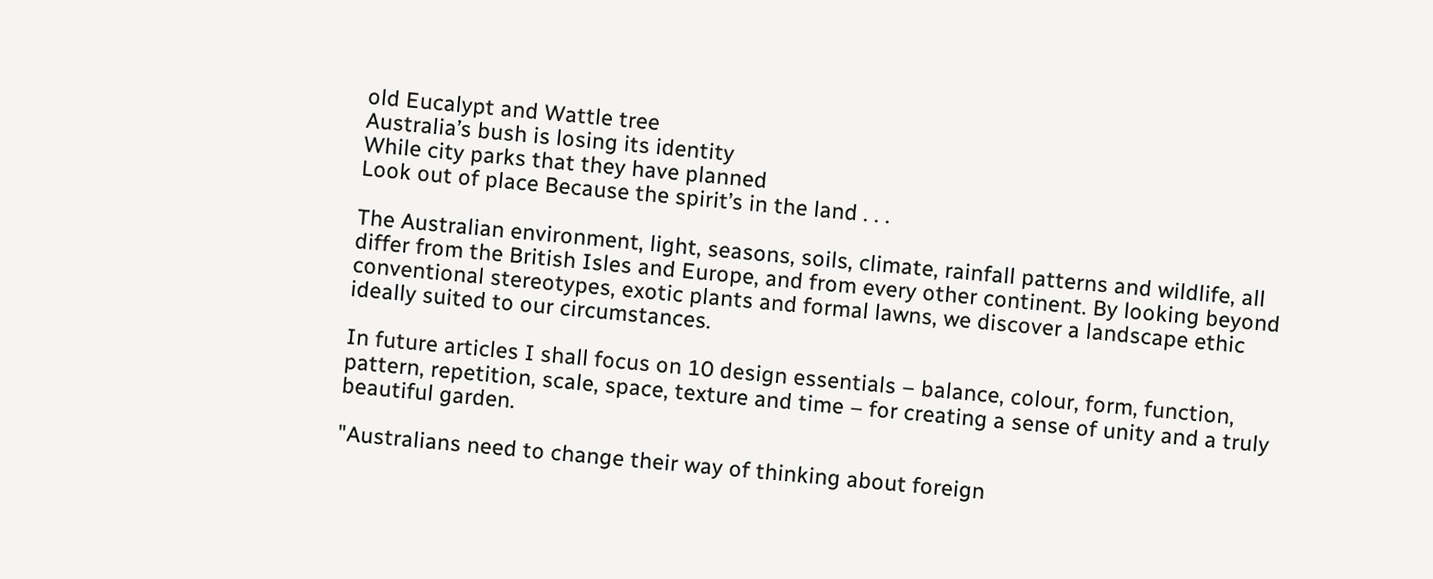old Eucalypt and Wattle tree
Australia’s bush is losing its identity
While city parks that they have planned
Look out of place Because the spirit’s in the land . . .

The Australian environment, light, seasons, soils, climate, rainfall patterns and wildlife, all differ from the British Isles and Europe, and from every other continent. By looking beyond conventional stereotypes, exotic plants and formal lawns, we discover a landscape ethic ideally suited to our circumstances.

In future articles I shall focus on 10 design essentials – balance, colour, form, function, pattern, repetition, scale, space, texture and time – for creating a sense of unity and a truly beautiful garden.

"Australians need to change their way of thinking about foreign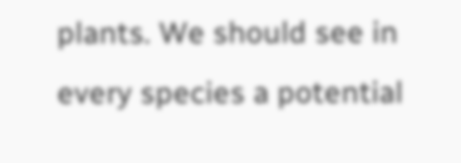plants. We should see in every species a potential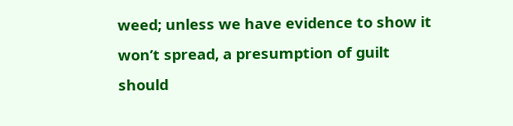weed; unless we have evidence to show it won’t spread, a presumption of guilt should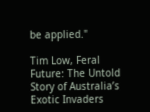be applied."

Tim Low, Feral Future: The Untold Story of Australia’s Exotic Invaders